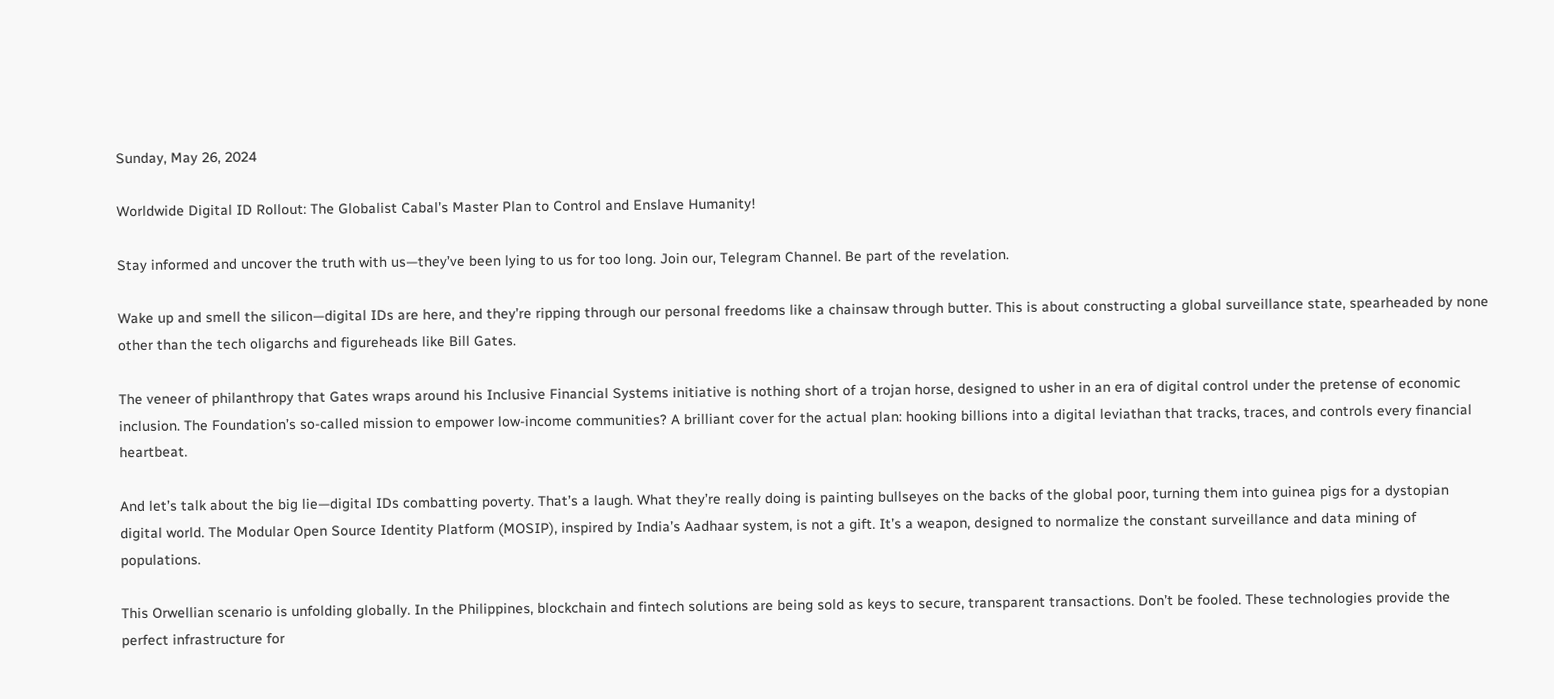Sunday, May 26, 2024

Worldwide Digital ID Rollout: The Globalist Cabal’s Master Plan to Control and Enslave Humanity!

Stay informed and uncover the truth with us—they’ve been lying to us for too long. Join our, Telegram Channel. Be part of the revelation.

Wake up and smell the silicon—digital IDs are here, and they’re ripping through our personal freedoms like a chainsaw through butter. This is about constructing a global surveillance state, spearheaded by none other than the tech oligarchs and figureheads like Bill Gates.

The veneer of philanthropy that Gates wraps around his Inclusive Financial Systems initiative is nothing short of a trojan horse, designed to usher in an era of digital control under the pretense of economic inclusion. The Foundation’s so-called mission to empower low-income communities? A brilliant cover for the actual plan: hooking billions into a digital leviathan that tracks, traces, and controls every financial heartbeat.

And let’s talk about the big lie—digital IDs combatting poverty. That’s a laugh. What they’re really doing is painting bullseyes on the backs of the global poor, turning them into guinea pigs for a dystopian digital world. The Modular Open Source Identity Platform (MOSIP), inspired by India’s Aadhaar system, is not a gift. It’s a weapon, designed to normalize the constant surveillance and data mining of populations.

This Orwellian scenario is unfolding globally. In the Philippines, blockchain and fintech solutions are being sold as keys to secure, transparent transactions. Don’t be fooled. These technologies provide the perfect infrastructure for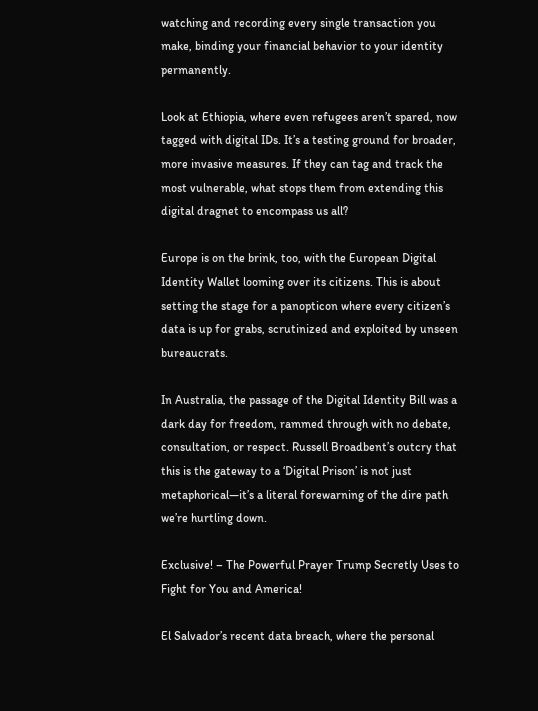watching and recording every single transaction you make, binding your financial behavior to your identity permanently.

Look at Ethiopia, where even refugees aren’t spared, now tagged with digital IDs. It’s a testing ground for broader, more invasive measures. If they can tag and track the most vulnerable, what stops them from extending this digital dragnet to encompass us all?

Europe is on the brink, too, with the European Digital Identity Wallet looming over its citizens. This is about setting the stage for a panopticon where every citizen’s data is up for grabs, scrutinized and exploited by unseen bureaucrats.

In Australia, the passage of the Digital Identity Bill was a dark day for freedom, rammed through with no debate, consultation, or respect. Russell Broadbent’s outcry that this is the gateway to a ‘Digital Prison’ is not just metaphorical—it’s a literal forewarning of the dire path we’re hurtling down.

Exclusive! – The Powerful Prayer Trump Secretly Uses to Fight for You and America!

El Salvador’s recent data breach, where the personal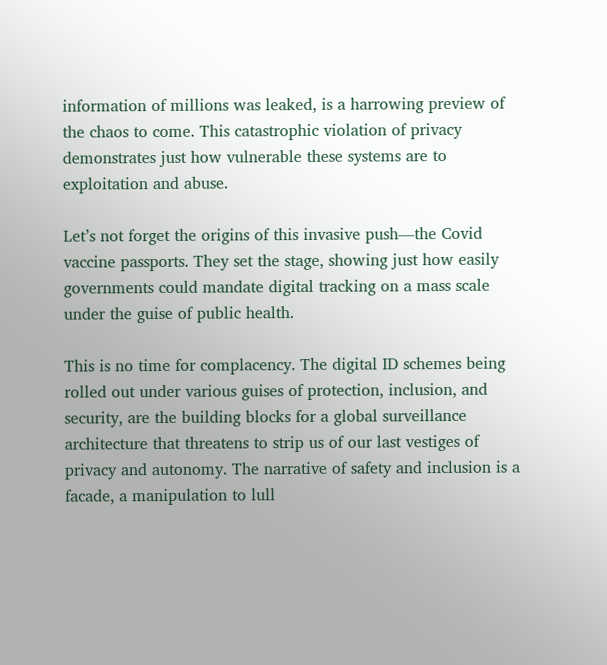information of millions was leaked, is a harrowing preview of the chaos to come. This catastrophic violation of privacy demonstrates just how vulnerable these systems are to exploitation and abuse.

Let’s not forget the origins of this invasive push—the Covid vaccine passports. They set the stage, showing just how easily governments could mandate digital tracking on a mass scale under the guise of public health.

This is no time for complacency. The digital ID schemes being rolled out under various guises of protection, inclusion, and security, are the building blocks for a global surveillance architecture that threatens to strip us of our last vestiges of privacy and autonomy. The narrative of safety and inclusion is a facade, a manipulation to lull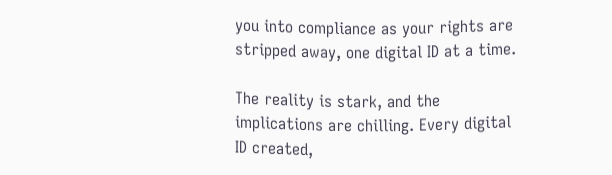you into compliance as your rights are stripped away, one digital ID at a time.

The reality is stark, and the implications are chilling. Every digital ID created,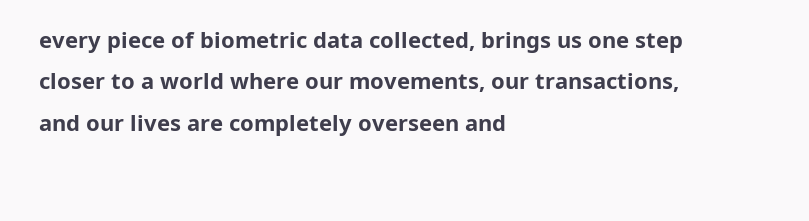every piece of biometric data collected, brings us one step closer to a world where our movements, our transactions, and our lives are completely overseen and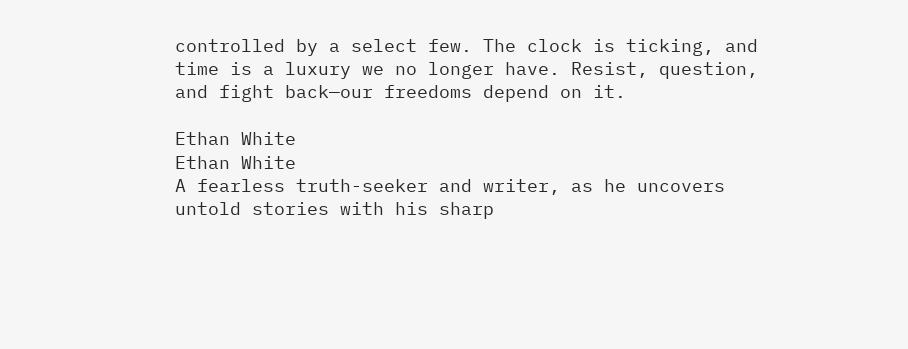controlled by a select few. The clock is ticking, and time is a luxury we no longer have. Resist, question, and fight back—our freedoms depend on it.

Ethan White
Ethan White
A fearless truth-seeker and writer, as he uncovers untold stories with his sharp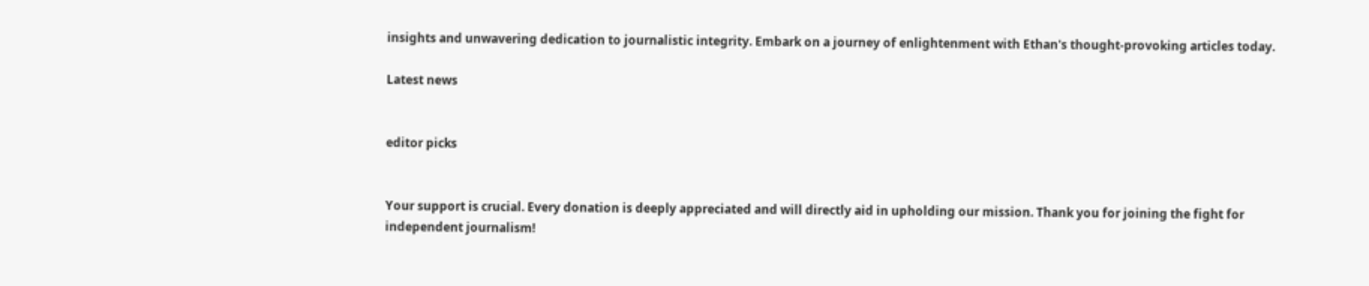insights and unwavering dedication to journalistic integrity. Embark on a journey of enlightenment with Ethan's thought-provoking articles today.

Latest news


editor picks


Your support is crucial. Every donation is deeply appreciated and will directly aid in upholding our mission. Thank you for joining the fight for independent journalism!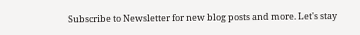Subscribe to Newsletter for new blog posts and more. Let's stay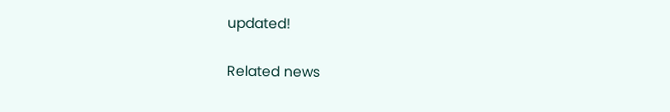updated!

Related news